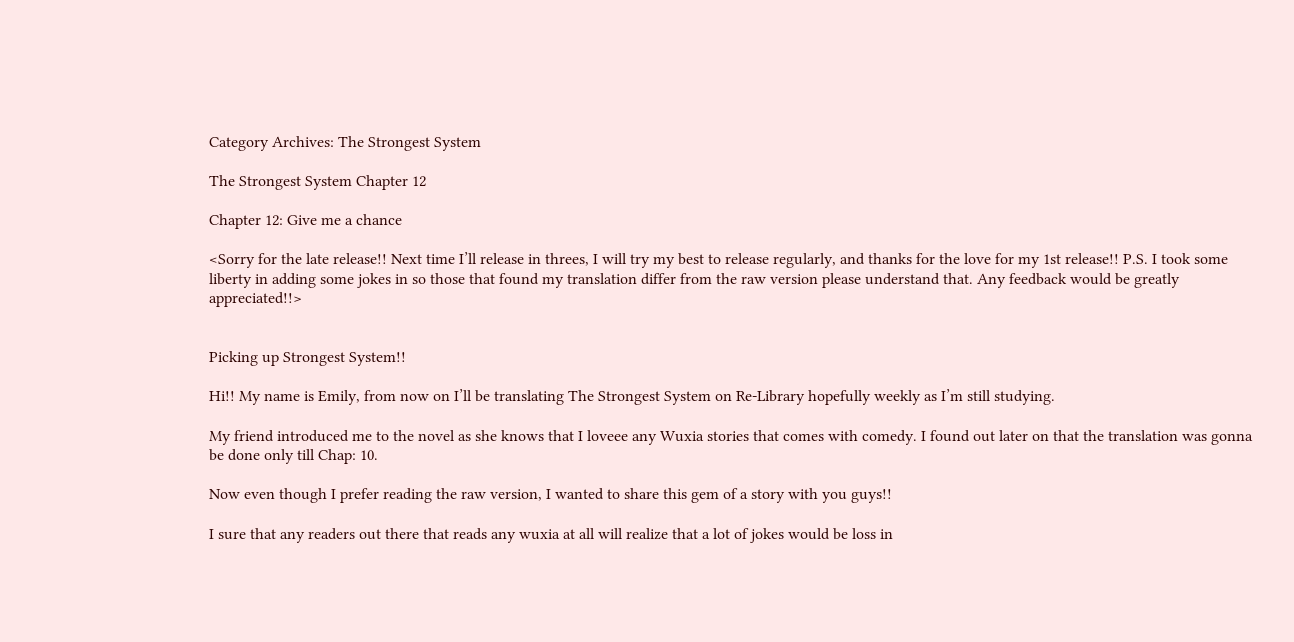Category Archives: The Strongest System

The Strongest System Chapter 12

Chapter 12: Give me a chance

<Sorry for the late release!! Next time I’ll release in threes, I will try my best to release regularly, and thanks for the love for my 1st release!! P.S. I took some liberty in adding some jokes in so those that found my translation differ from the raw version please understand that. Any feedback would be greatly appreciated!!>


Picking up Strongest System!!

Hi!! My name is Emily, from now on I’ll be translating The Strongest System on Re-Library hopefully weekly as I’m still studying.

My friend introduced me to the novel as she knows that I loveee any Wuxia stories that comes with comedy. I found out later on that the translation was gonna be done only till Chap: 10.

Now even though I prefer reading the raw version, I wanted to share this gem of a story with you guys!!

I sure that any readers out there that reads any wuxia at all will realize that a lot of jokes would be loss in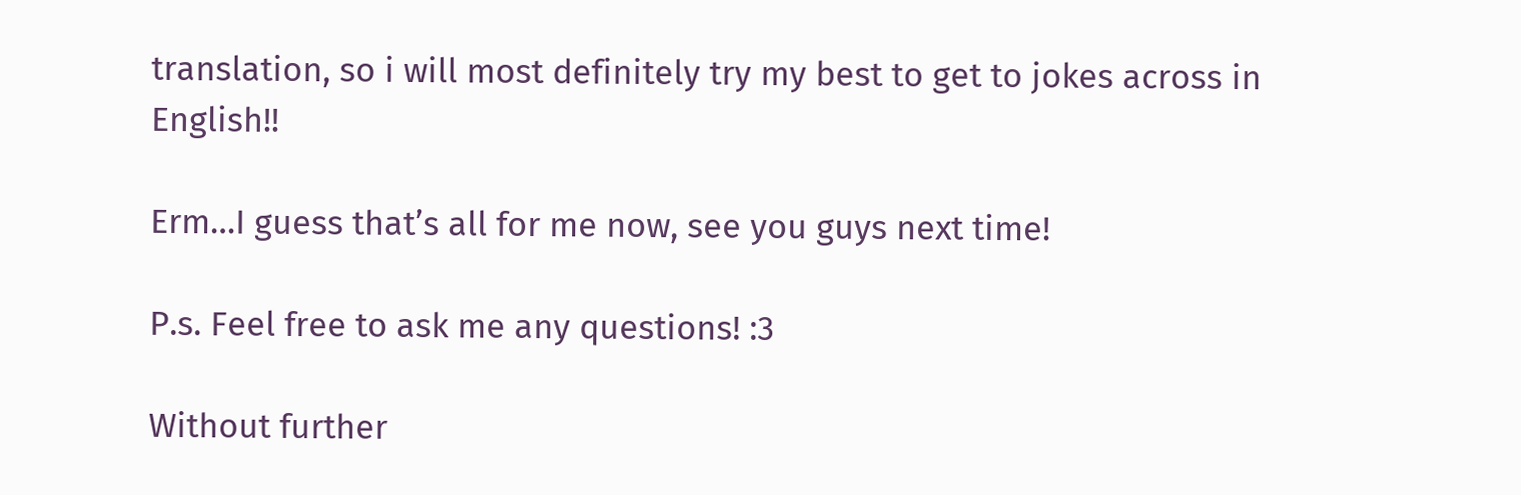translation, so i will most definitely try my best to get to jokes across in English!!

Erm…I guess that’s all for me now, see you guys next time!

P.s. Feel free to ask me any questions! :3

Without further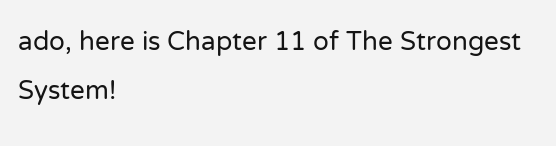ado, here is Chapter 11 of The Strongest System!